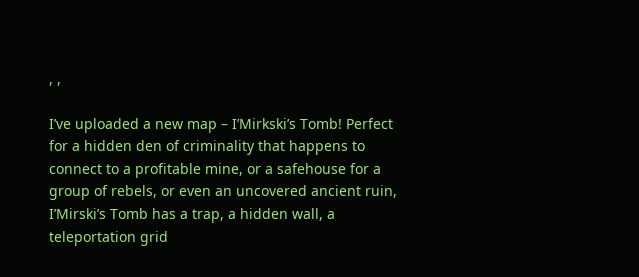, ,

I’ve uploaded a new map – I’Mirkski’s Tomb! Perfect for a hidden den of criminality that happens to connect to a profitable mine, or a safehouse for a group of rebels, or even an uncovered ancient ruin, I’Mirski’s Tomb has a trap, a hidden wall, a teleportation grid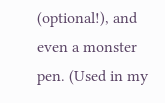(optional!), and even a monster pen. (Used in my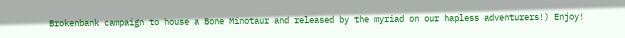Brokenbank campaign to house a Bone Minotaur and released by the myriad on our hapless adventurers!) Enjoy!